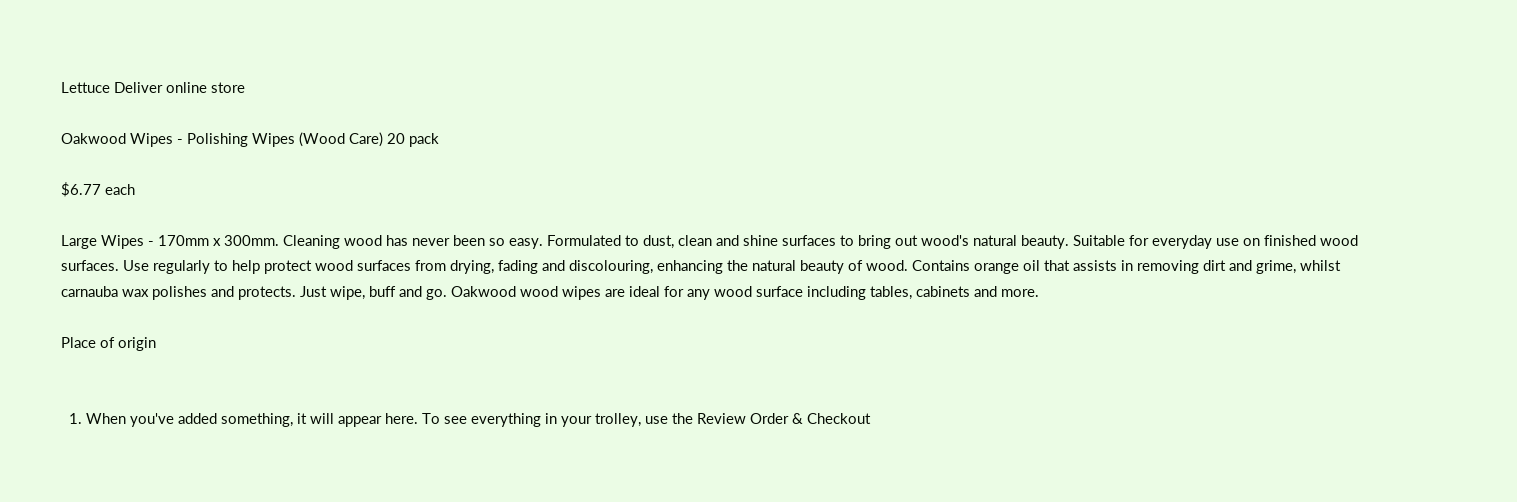Lettuce Deliver online store

Oakwood Wipes - Polishing Wipes (Wood Care) 20 pack

$6.77 each

Large Wipes - 170mm x 300mm. Cleaning wood has never been so easy. Formulated to dust, clean and shine surfaces to bring out wood's natural beauty. Suitable for everyday use on finished wood surfaces. Use regularly to help protect wood surfaces from drying, fading and discolouring, enhancing the natural beauty of wood. Contains orange oil that assists in removing dirt and grime, whilst carnauba wax polishes and protects. Just wipe, buff and go. Oakwood wood wipes are ideal for any wood surface including tables, cabinets and more.

Place of origin


  1. When you've added something, it will appear here. To see everything in your trolley, use the Review Order & Checkout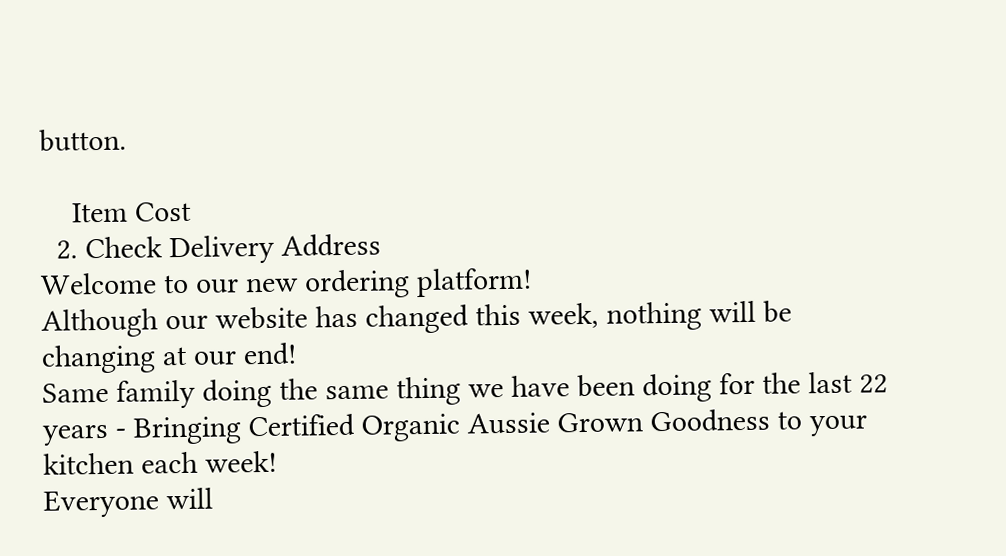button.

    Item Cost
  2. Check Delivery Address
Welcome to our new ordering platform!
Although our website has changed this week, nothing will be changing at our end!
Same family doing the same thing we have been doing for the last 22 years - Bringing Certified Organic Aussie Grown Goodness to your kitchen each week!
Everyone will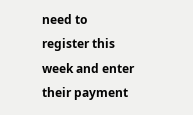need to register this week and enter their payment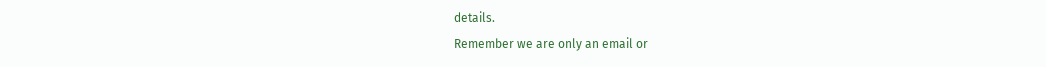details.
Remember we are only an email or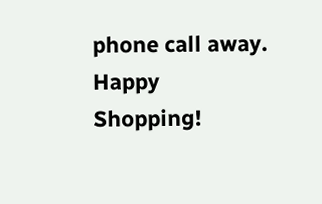phone call away.
Happy Shopping!